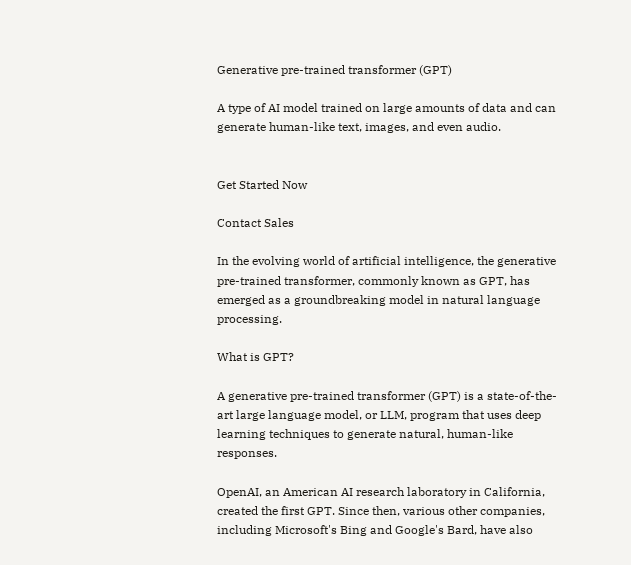Generative pre-trained transformer (GPT)

A type of AI model trained on large amounts of data and can generate human-like text, images, and even audio.


Get Started Now

Contact Sales

In the evolving world of artificial intelligence, the generative pre-trained transformer, commonly known as GPT, has emerged as a groundbreaking model in natural language processing.

What is GPT?

A generative pre-trained transformer (GPT) is a state-of-the-art large language model, or LLM, program that uses deep learning techniques to generate natural, human-like responses.

OpenAI, an American AI research laboratory in California, created the first GPT. Since then, various other companies, including Microsoft's Bing and Google's Bard, have also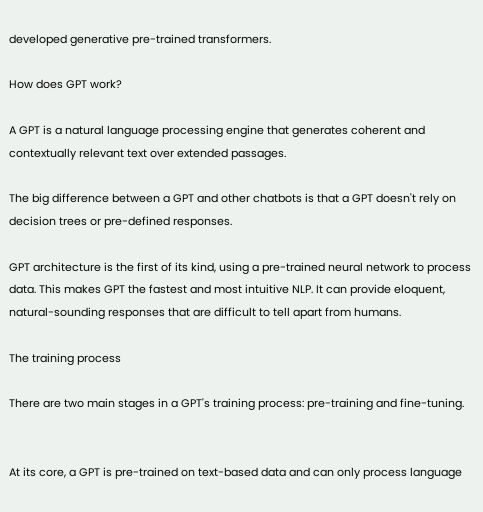developed generative pre-trained transformers.

How does GPT work?

A GPT is a natural language processing engine that generates coherent and contextually relevant text over extended passages.

The big difference between a GPT and other chatbots is that a GPT doesn't rely on decision trees or pre-defined responses.

GPT architecture is the first of its kind, using a pre-trained neural network to process data. This makes GPT the fastest and most intuitive NLP. It can provide eloquent, natural-sounding responses that are difficult to tell apart from humans.

The training process

There are two main stages in a GPT's training process: pre-training and fine-tuning.


At its core, a GPT is pre-trained on text-based data and can only process language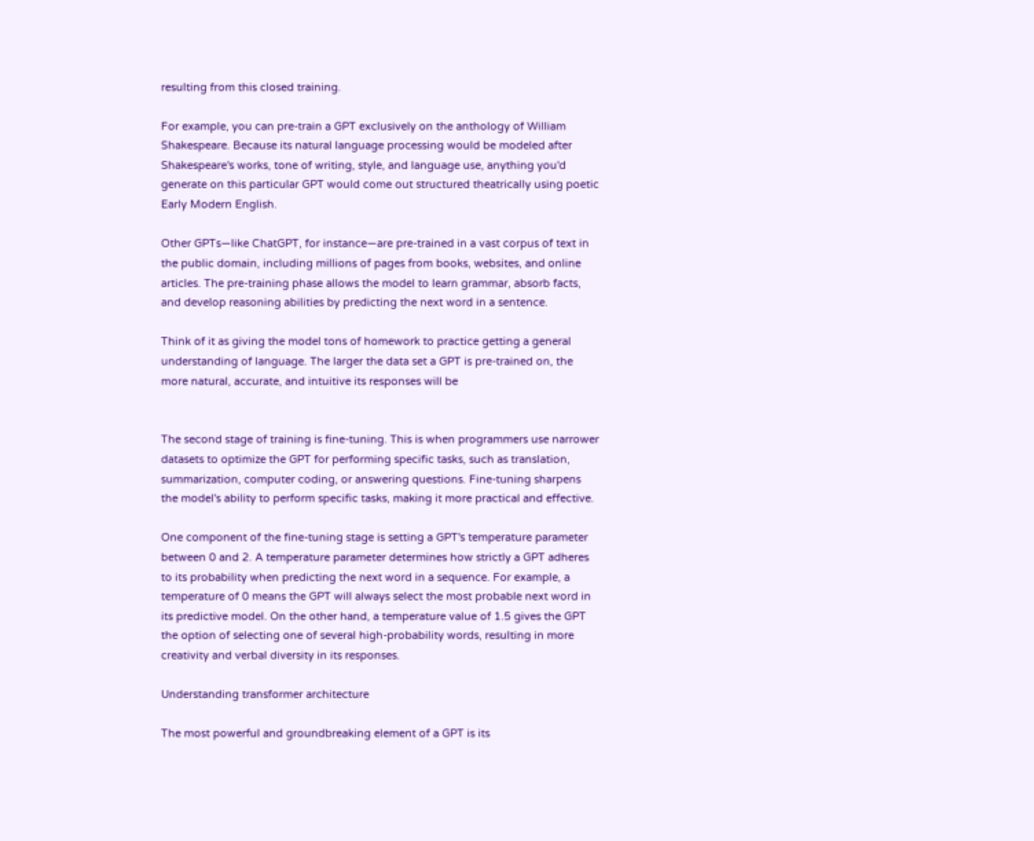resulting from this closed training.

For example, you can pre-train a GPT exclusively on the anthology of William Shakespeare. Because its natural language processing would be modeled after Shakespeare's works, tone of writing, style, and language use, anything you'd generate on this particular GPT would come out structured theatrically using poetic Early Modern English.

Other GPTs—like ChatGPT, for instance—are pre-trained in a vast corpus of text in the public domain, including millions of pages from books, websites, and online articles. The pre-training phase allows the model to learn grammar, absorb facts, and develop reasoning abilities by predicting the next word in a sentence.

Think of it as giving the model tons of homework to practice getting a general understanding of language. The larger the data set a GPT is pre-trained on, the more natural, accurate, and intuitive its responses will be


The second stage of training is fine-tuning. This is when programmers use narrower datasets to optimize the GPT for performing specific tasks, such as translation, summarization, computer coding, or answering questions. Fine-tuning sharpens the model's ability to perform specific tasks, making it more practical and effective.

One component of the fine-tuning stage is setting a GPT's temperature parameter between 0 and 2. A temperature parameter determines how strictly a GPT adheres to its probability when predicting the next word in a sequence. For example, a temperature of 0 means the GPT will always select the most probable next word in its predictive model. On the other hand, a temperature value of 1.5 gives the GPT the option of selecting one of several high-probability words, resulting in more creativity and verbal diversity in its responses.

Understanding transformer architecture

The most powerful and groundbreaking element of a GPT is its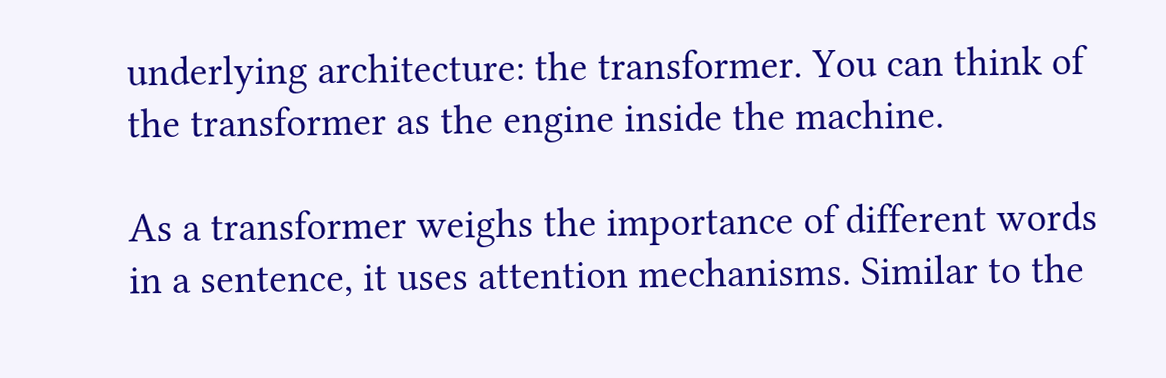underlying architecture: the transformer. You can think of the transformer as the engine inside the machine.

As a transformer weighs the importance of different words in a sentence, it uses attention mechanisms. Similar to the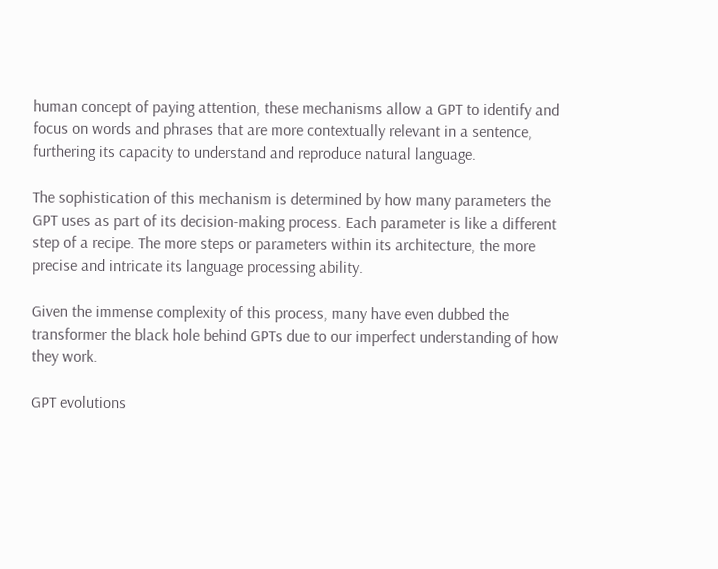human concept of paying attention, these mechanisms allow a GPT to identify and focus on words and phrases that are more contextually relevant in a sentence, furthering its capacity to understand and reproduce natural language.

The sophistication of this mechanism is determined by how many parameters the GPT uses as part of its decision-making process. Each parameter is like a different step of a recipe. The more steps or parameters within its architecture, the more precise and intricate its language processing ability.

Given the immense complexity of this process, many have even dubbed the transformer the black hole behind GPTs due to our imperfect understanding of how they work.

GPT evolutions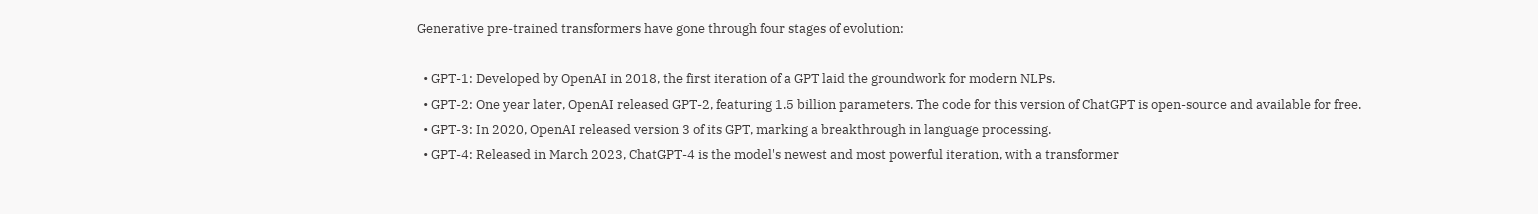Generative pre-trained transformers have gone through four stages of evolution:

  • GPT-1: Developed by OpenAI in 2018, the first iteration of a GPT laid the groundwork for modern NLPs.
  • GPT-2: One year later, OpenAI released GPT-2, featuring 1.5 billion parameters. The code for this version of ChatGPT is open-source and available for free.
  • GPT-3: In 2020, OpenAI released version 3 of its GPT, marking a breakthrough in language processing.
  • GPT-4: Released in March 2023, ChatGPT-4 is the model's newest and most powerful iteration, with a transformer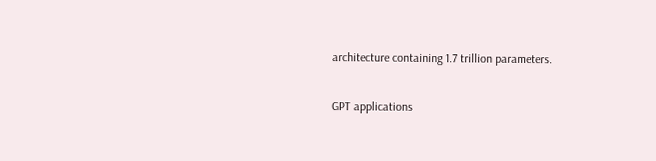architecture containing 1.7 trillion parameters.

GPT applications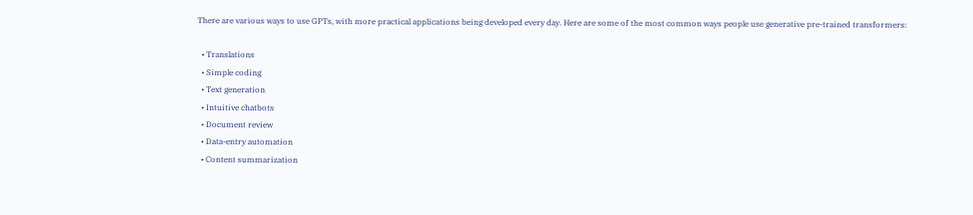There are various ways to use GPTs, with more practical applications being developed every day. Here are some of the most common ways people use generative pre-trained transformers:

  • Translations
  • Simple coding
  • Text generation
  • Intuitive chatbots
  • Document review
  • Data-entry automation
  • Content summarization